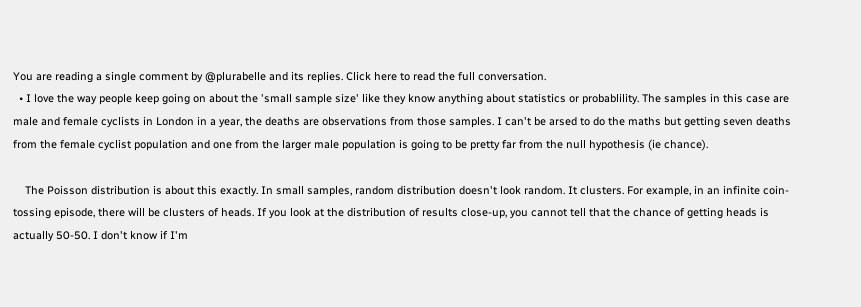You are reading a single comment by @plurabelle and its replies. Click here to read the full conversation.
  • I love the way people keep going on about the 'small sample size' like they know anything about statistics or probablility. The samples in this case are male and female cyclists in London in a year, the deaths are observations from those samples. I can't be arsed to do the maths but getting seven deaths from the female cyclist population and one from the larger male population is going to be pretty far from the null hypothesis (ie chance).

    The Poisson distribution is about this exactly. In small samples, random distribution doesn't look random. It clusters. For example, in an infinite coin-tossing episode, there will be clusters of heads. If you look at the distribution of results close-up, you cannot tell that the chance of getting heads is actually 50-50. I don't know if I'm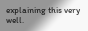explaining this very well.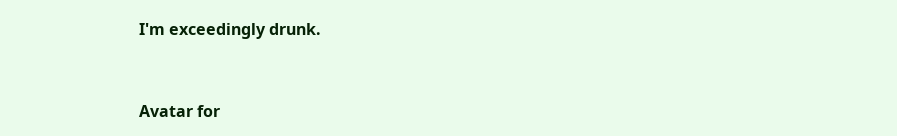I'm exceedingly drunk.


Avatar for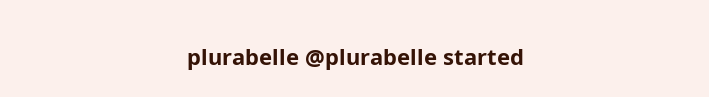plurabelle @plurabelle started